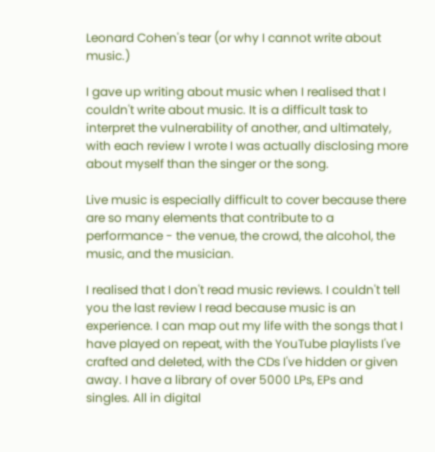Leonard Cohen's tear (or why I cannot write about music.)

I gave up writing about music when I realised that I couldn't write about music. It is a difficult task to interpret the vulnerability of another, and ultimately, with each review I wrote I was actually disclosing more about myself than the singer or the song.

Live music is especially difficult to cover because there are so many elements that contribute to a performance - the venue, the crowd, the alcohol, the music, and the musician.

I realised that I don't read music reviews. I couldn't tell you the last review I read because music is an experience. I can map out my life with the songs that I have played on repeat, with the YouTube playlists I've crafted and deleted, with the CDs I've hidden or given away. I have a library of over 5000 LPs, EPs and singles. All in digital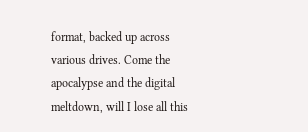format, backed up across various drives. Come the apocalypse and the digital meltdown, will I lose all this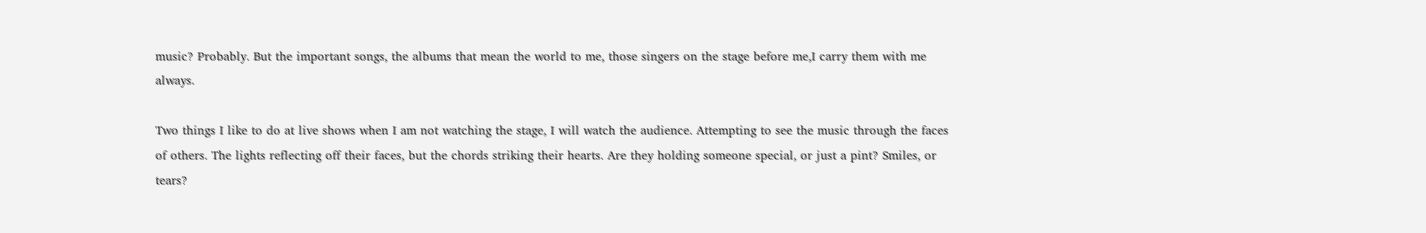music? Probably. But the important songs, the albums that mean the world to me, those singers on the stage before me,I carry them with me always.

Two things I like to do at live shows when I am not watching the stage, I will watch the audience. Attempting to see the music through the faces of others. The lights reflecting off their faces, but the chords striking their hearts. Are they holding someone special, or just a pint? Smiles, or tears?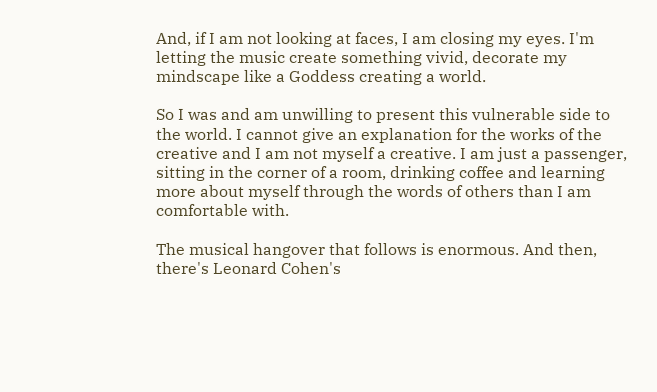And, if I am not looking at faces, I am closing my eyes. I'm letting the music create something vivid, decorate my mindscape like a Goddess creating a world.

So I was and am unwilling to present this vulnerable side to the world. I cannot give an explanation for the works of the creative and I am not myself a creative. I am just a passenger, sitting in the corner of a room, drinking coffee and learning more about myself through the words of others than I am comfortable with.

The musical hangover that follows is enormous. And then, there's Leonard Cohen's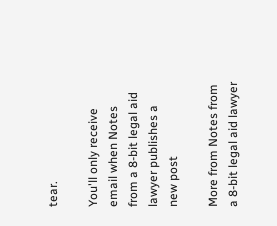tear.

You'll only receive email when Notes from a 8-bit legal aid lawyer publishes a new post

More from Notes from a 8-bit legal aid lawyer